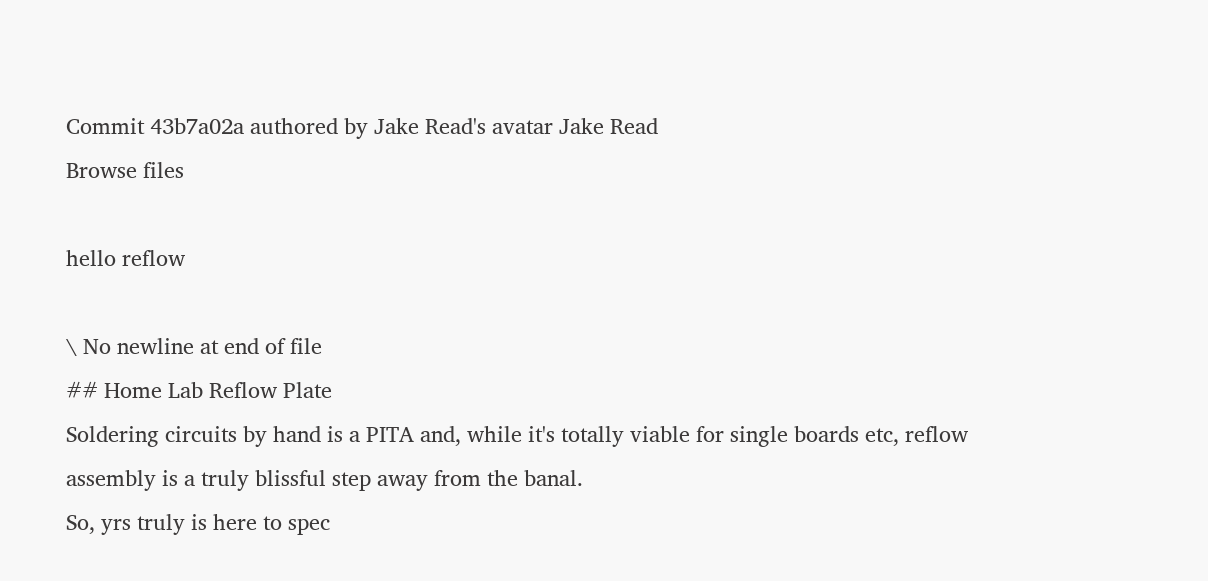Commit 43b7a02a authored by Jake Read's avatar Jake Read
Browse files

hello reflow

\ No newline at end of file
## Home Lab Reflow Plate
Soldering circuits by hand is a PITA and, while it's totally viable for single boards etc, reflow assembly is a truly blissful step away from the banal.
So, yrs truly is here to spec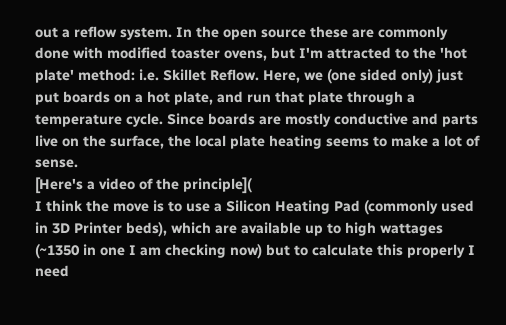out a reflow system. In the open source these are commonly done with modified toaster ovens, but I'm attracted to the 'hot plate' method: i.e. Skillet Reflow. Here, we (one sided only) just put boards on a hot plate, and run that plate through a temperature cycle. Since boards are mostly conductive and parts live on the surface, the local plate heating seems to make a lot of sense.
[Here's a video of the principle](
I think the move is to use a Silicon Heating Pad (commonly used in 3D Printer beds), which are available up to high wattages (~1350 in one I am checking now) but to calculate this properly I need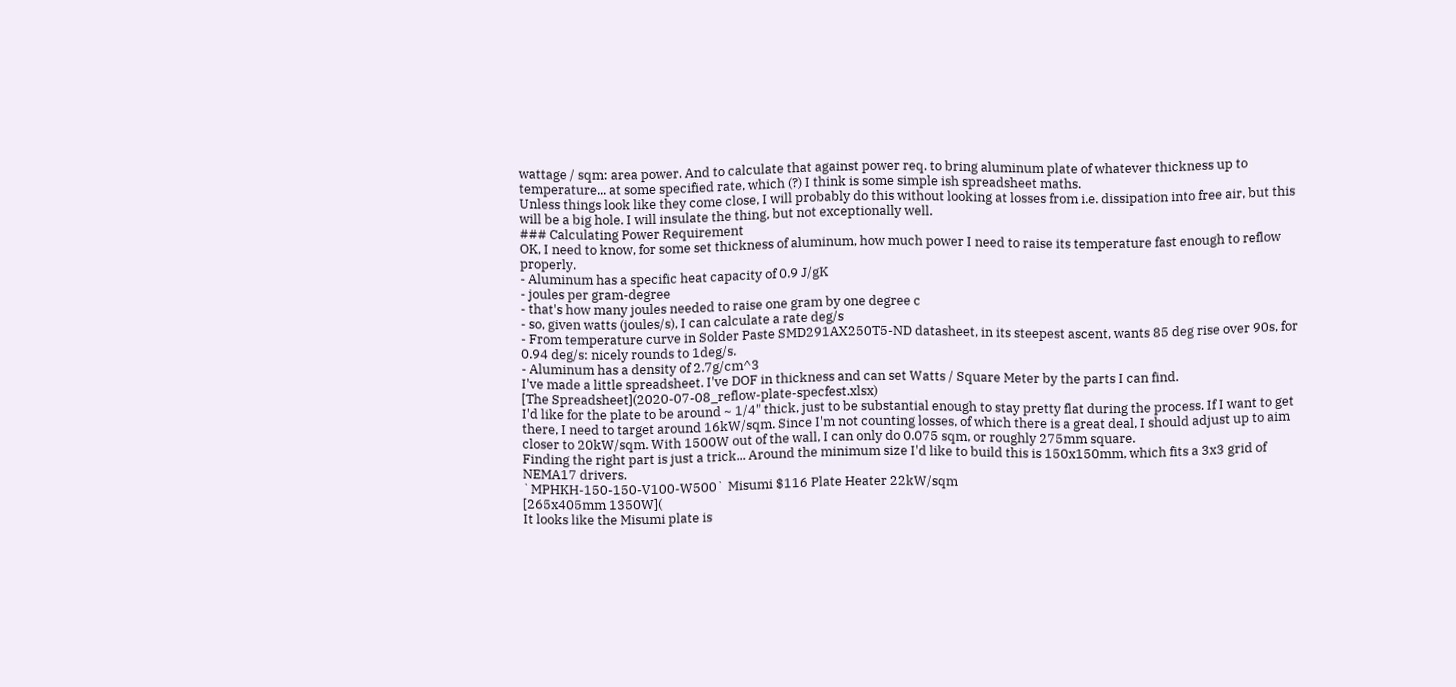wattage / sqm: area power. And to calculate that against power req. to bring aluminum plate of whatever thickness up to temperature... at some specified rate, which (?) I think is some simple ish spreadsheet maths.
Unless things look like they come close, I will probably do this without looking at losses from i.e. dissipation into free air, but this will be a big hole. I will insulate the thing, but not exceptionally well.
### Calculating Power Requirement
OK, I need to know, for some set thickness of aluminum, how much power I need to raise its temperature fast enough to reflow properly.
- Aluminum has a specific heat capacity of 0.9 J/gK
- joules per gram-degree
- that's how many joules needed to raise one gram by one degree c
- so, given watts (joules/s), I can calculate a rate deg/s
- From temperature curve in Solder Paste SMD291AX250T5-ND datasheet, in its steepest ascent, wants 85 deg rise over 90s, for 0.94 deg/s: nicely rounds to 1deg/s.
- Aluminum has a density of 2.7g/cm^3
I've made a little spreadsheet. I've DOF in thickness and can set Watts / Square Meter by the parts I can find.
[The Spreadsheet](2020-07-08_reflow-plate-specfest.xlsx)
I'd like for the plate to be around ~ 1/4" thick, just to be substantial enough to stay pretty flat during the process. If I want to get there, I need to target around 16kW/sqm. Since I'm not counting losses, of which there is a great deal, I should adjust up to aim closer to 20kW/sqm. With 1500W out of the wall, I can only do 0.075 sqm, or roughly 275mm square.
Finding the right part is just a trick... Around the minimum size I'd like to build this is 150x150mm, which fits a 3x3 grid of NEMA17 drivers.
`MPHKH-150-150-V100-W500` Misumi $116 Plate Heater 22kW/sqm
[265x405mm 1350W](
It looks like the Misumi plate is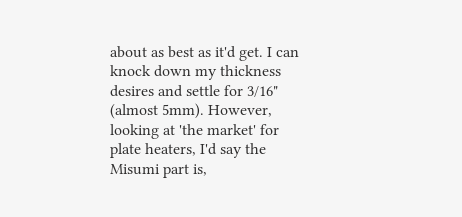about as best as it'd get. I can knock down my thickness desires and settle for 3/16" (almost 5mm). However, looking at 'the market' for plate heaters, I'd say the Misumi part is,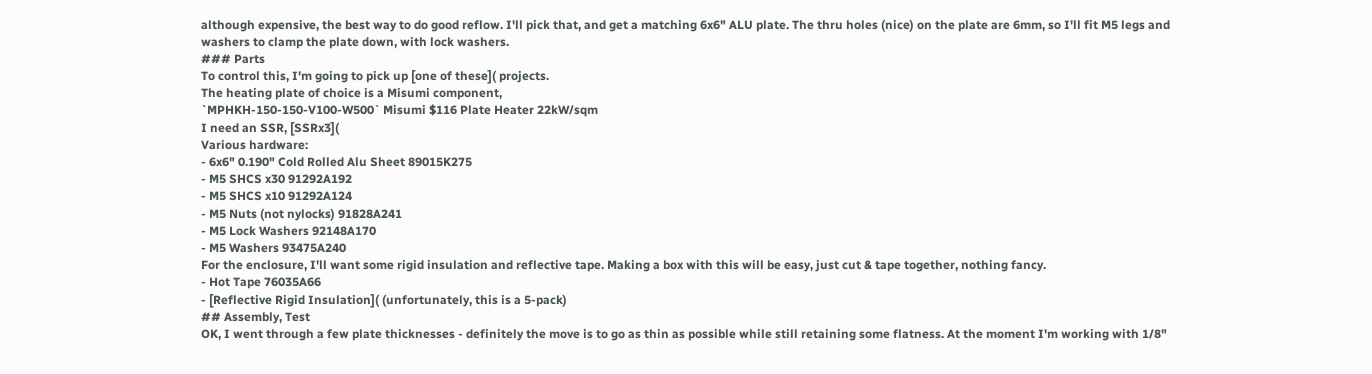although expensive, the best way to do good reflow. I'll pick that, and get a matching 6x6" ALU plate. The thru holes (nice) on the plate are 6mm, so I'll fit M5 legs and washers to clamp the plate down, with lock washers.
### Parts
To control this, I'm going to pick up [one of these]( projects.
The heating plate of choice is a Misumi component,
`MPHKH-150-150-V100-W500` Misumi $116 Plate Heater 22kW/sqm
I need an SSR, [SSRx3](
Various hardware:
- 6x6" 0.190" Cold Rolled Alu Sheet 89015K275
- M5 SHCS x30 91292A192
- M5 SHCS x10 91292A124
- M5 Nuts (not nylocks) 91828A241
- M5 Lock Washers 92148A170
- M5 Washers 93475A240
For the enclosure, I'll want some rigid insulation and reflective tape. Making a box with this will be easy, just cut & tape together, nothing fancy.
- Hot Tape 76035A66
- [Reflective Rigid Insulation]( (unfortunately, this is a 5-pack)
## Assembly, Test
OK, I went through a few plate thicknesses - definitely the move is to go as thin as possible while still retaining some flatness. At the moment I'm working with 1/8"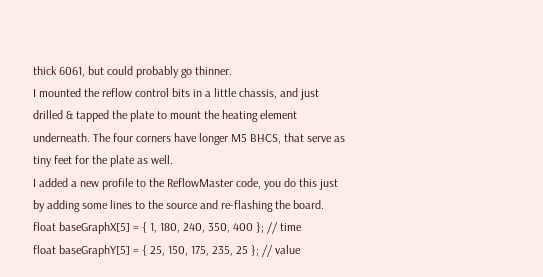thick 6061, but could probably go thinner.
I mounted the reflow control bits in a little chassis, and just drilled & tapped the plate to mount the heating element underneath. The four corners have longer M5 BHCS, that serve as tiny feet for the plate as well.
I added a new profile to the ReflowMaster code, you do this just by adding some lines to the source and re-flashing the board.
float baseGraphX[5] = { 1, 180, 240, 350, 400 }; // time
float baseGraphY[5] = { 25, 150, 175, 235, 25 }; // value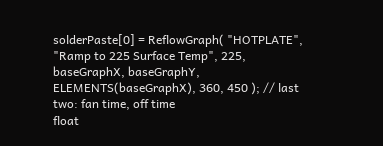solderPaste[0] = ReflowGraph( "HOTPLATE", "Ramp to 225 Surface Temp", 225, baseGraphX, baseGraphY, ELEMENTS(baseGraphX), 360, 450 ); // last two: fan time, off time
float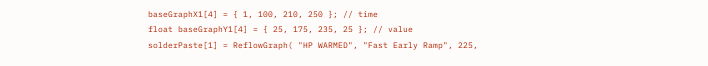baseGraphX1[4] = { 1, 100, 210, 250 }; // time
float baseGraphY1[4] = { 25, 175, 235, 25 }; // value
solderPaste[1] = ReflowGraph( "HP WARMED", "Fast Early Ramp", 225,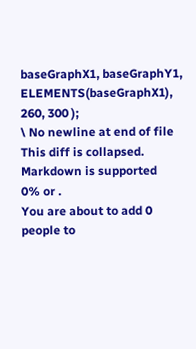baseGraphX1, baseGraphY1, ELEMENTS(baseGraphX1), 260, 300 );
\ No newline at end of file
This diff is collapsed.
Markdown is supported
0% or .
You are about to add 0 people to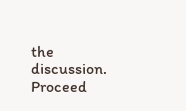the discussion. Proceed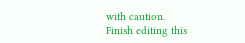with caution.
Finish editing this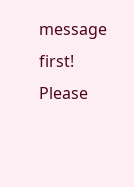message first!
Please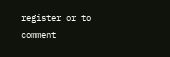register or to comment